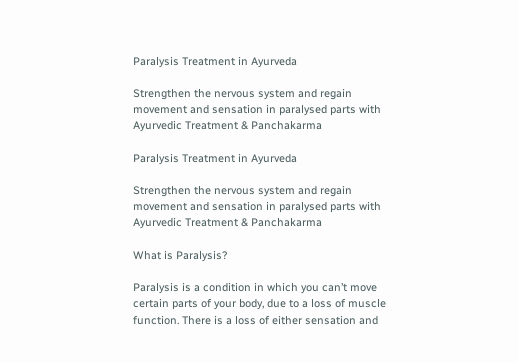Paralysis Treatment in Ayurveda

Strengthen the nervous system and regain movement and sensation in paralysed parts with Ayurvedic Treatment & Panchakarma

Paralysis Treatment in Ayurveda

Strengthen the nervous system and regain movement and sensation in paralysed parts with Ayurvedic Treatment & Panchakarma

What is Paralysis?

Paralysis is a condition in which you can’t move certain parts of your body, due to a loss of muscle function. There is a loss of either sensation and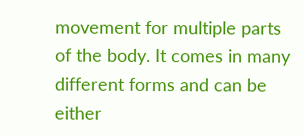movement for multiple parts of the body. It comes in many different forms and can be either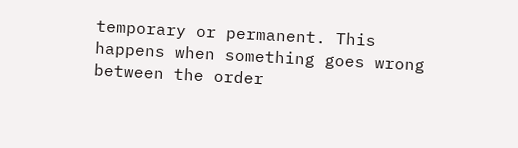temporary or permanent. This happens when something goes wrong between the order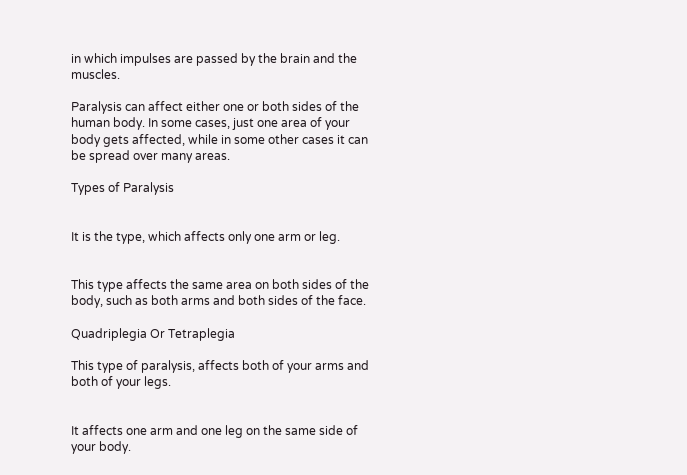in which impulses are passed by the brain and the muscles.

Paralysis can affect either one or both sides of the human body. In some cases, just one area of your body gets affected, while in some other cases it can be spread over many areas.

Types of Paralysis


It is the type, which affects only one arm or leg.


This type affects the same area on both sides of the body, such as both arms and both sides of the face.

Quadriplegia Or Tetraplegia

This type of paralysis, affects both of your arms and both of your legs.


It affects one arm and one leg on the same side of your body.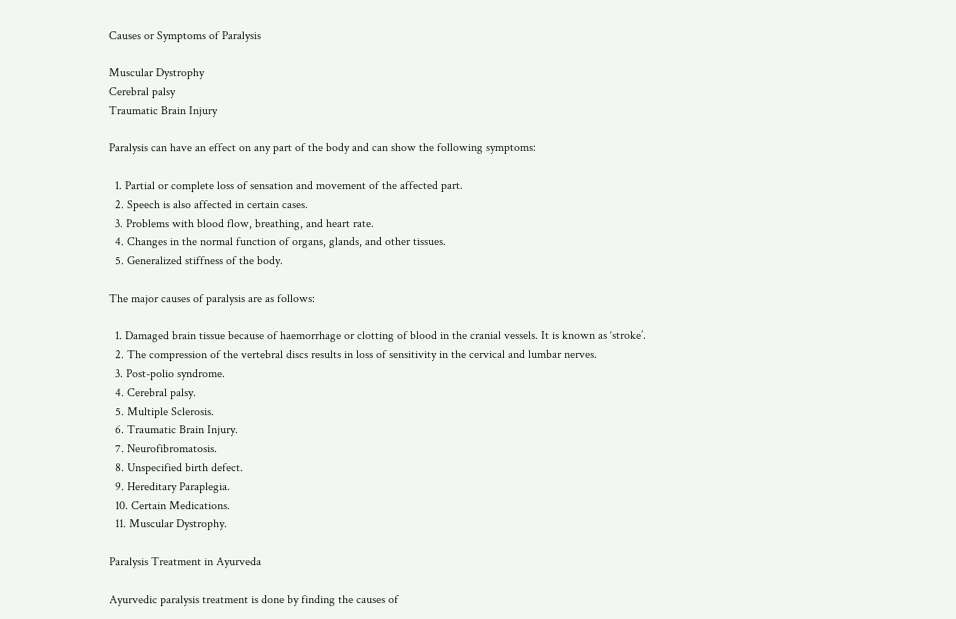Causes or Symptoms of Paralysis

Muscular Dystrophy
Cerebral palsy
Traumatic Brain Injury

Paralysis can have an effect on any part of the body and can show the following symptoms:

  1. Partial or complete loss of sensation and movement of the affected part.
  2. Speech is also affected in certain cases.
  3. Problems with blood flow, breathing, and heart rate.
  4. Changes in the normal function of organs, glands, and other tissues.
  5. Generalized stiffness of the body.

The major causes of paralysis are as follows:

  1. Damaged brain tissue because of haemorrhage or clotting of blood in the cranial vessels. It is known as ‘stroke’.
  2. The compression of the vertebral discs results in loss of sensitivity in the cervical and lumbar nerves.
  3. Post-polio syndrome.
  4. Cerebral palsy.
  5. Multiple Sclerosis.
  6. Traumatic Brain Injury.
  7. Neurofibromatosis.
  8. Unspecified birth defect.
  9. Hereditary Paraplegia.
  10. Certain Medications.
  11. Muscular Dystrophy.

Paralysis Treatment in Ayurveda

Ayurvedic paralysis treatment is done by finding the causes of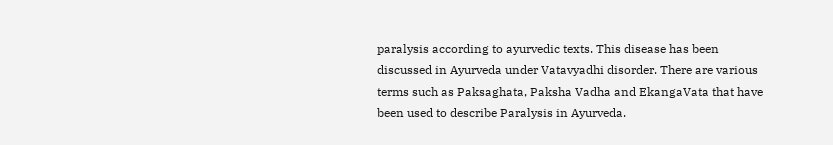paralysis according to ayurvedic texts. This disease has been discussed in Ayurveda under Vatavyadhi disorder. There are various terms such as Paksaghata, Paksha Vadha and EkangaVata that have been used to describe Paralysis in Ayurveda.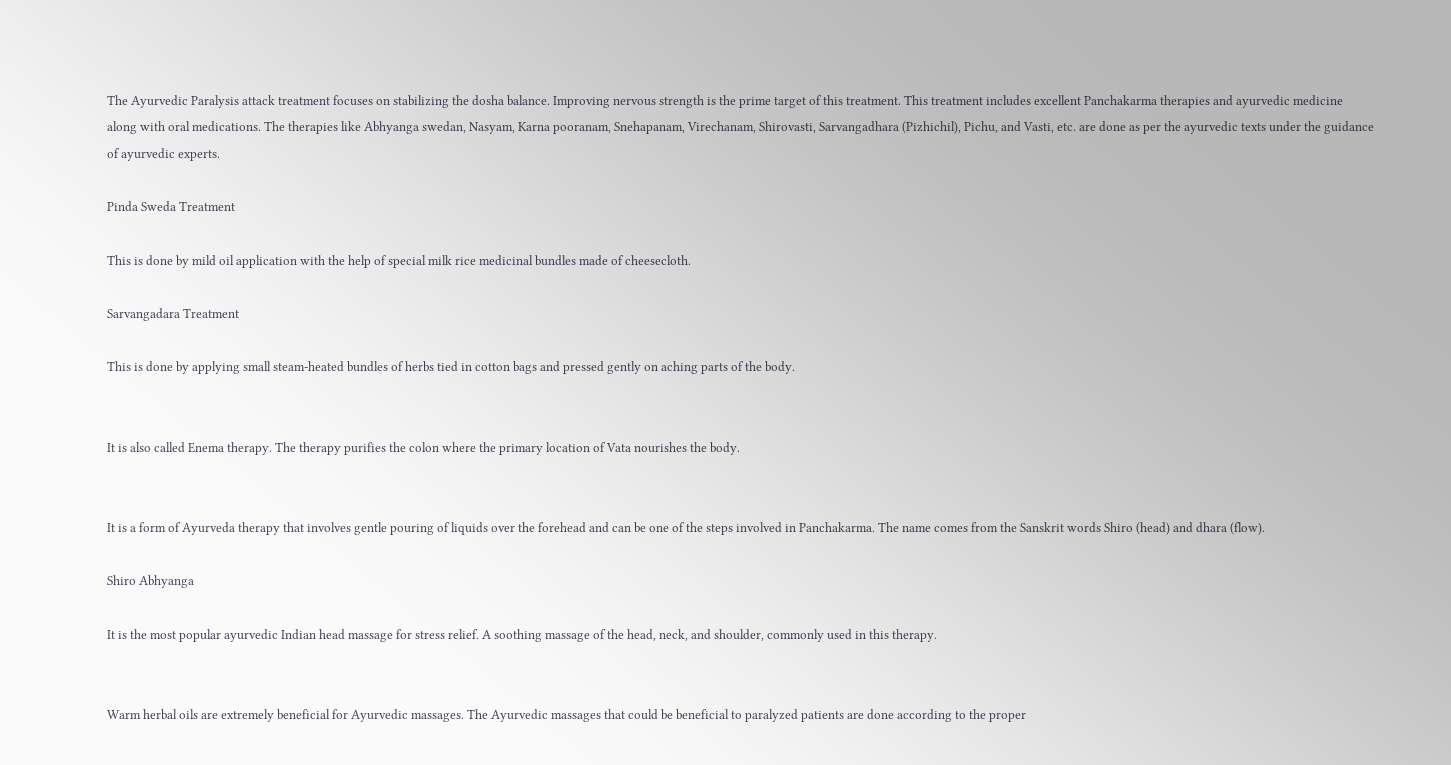The Ayurvedic Paralysis attack treatment focuses on stabilizing the dosha balance. Improving nervous strength is the prime target of this treatment. This treatment includes excellent Panchakarma therapies and ayurvedic medicine along with oral medications. The therapies like Abhyanga swedan, Nasyam, Karna pooranam, Snehapanam, Virechanam, Shirovasti, Sarvangadhara (Pizhichil), Pichu, and Vasti, etc. are done as per the ayurvedic texts under the guidance of ayurvedic experts.

Pinda Sweda Treatment

This is done by mild oil application with the help of special milk rice medicinal bundles made of cheesecloth.

Sarvangadara Treatment

This is done by applying small steam-heated bundles of herbs tied in cotton bags and pressed gently on aching parts of the body.


It is also called Enema therapy. The therapy purifies the colon where the primary location of Vata nourishes the body.


It is a form of Ayurveda therapy that involves gentle pouring of liquids over the forehead and can be one of the steps involved in Panchakarma. The name comes from the Sanskrit words Shiro (head) and dhara (flow).

Shiro Abhyanga

It is the most popular ayurvedic Indian head massage for stress relief. A soothing massage of the head, neck, and shoulder, commonly used in this therapy.


Warm herbal oils are extremely beneficial for Ayurvedic massages. The Ayurvedic massages that could be beneficial to paralyzed patients are done according to the proper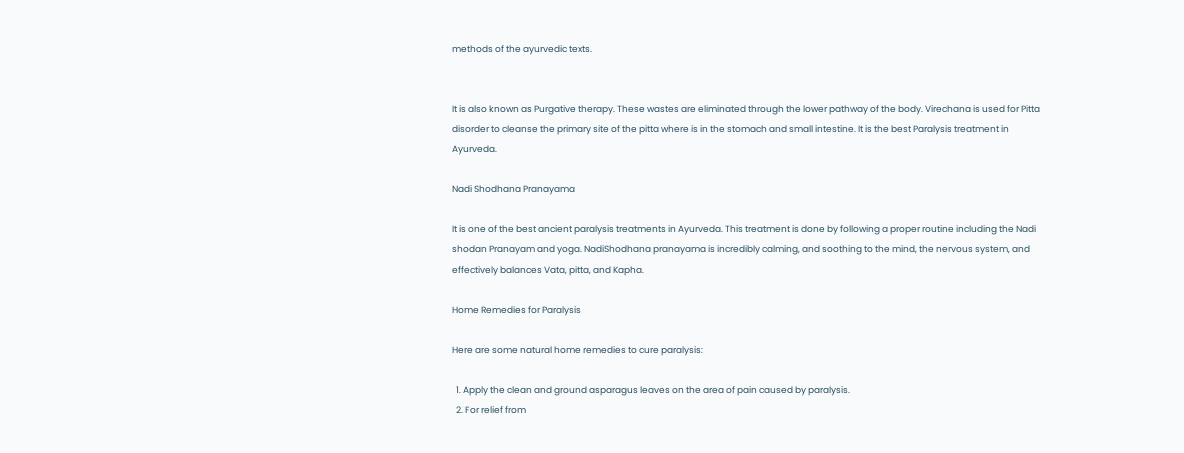methods of the ayurvedic texts.


It is also known as Purgative therapy. These wastes are eliminated through the lower pathway of the body. Virechana is used for Pitta disorder to cleanse the primary site of the pitta where is in the stomach and small intestine. It is the best Paralysis treatment in Ayurveda.

Nadi Shodhana Pranayama

It is one of the best ancient paralysis treatments in Ayurveda. This treatment is done by following a proper routine including the Nadi shodan Pranayam and yoga. NadiShodhana pranayama is incredibly calming, and soothing to the mind, the nervous system, and effectively balances Vata, pitta, and Kapha.

Home Remedies for Paralysis

Here are some natural home remedies to cure paralysis:

  1. Apply the clean and ground asparagus leaves on the area of pain caused by paralysis.
  2. For relief from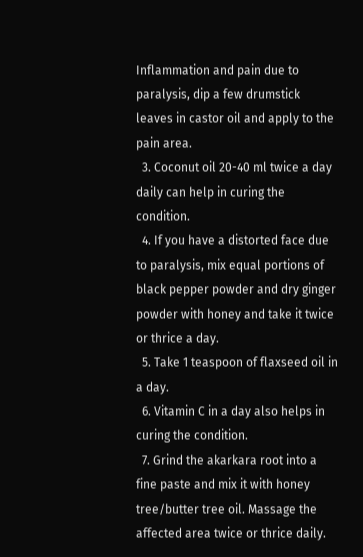Inflammation and pain due to paralysis, dip a few drumstick leaves in castor oil and apply to the pain area.
  3. Coconut oil 20-40 ml twice a day daily can help in curing the condition.
  4. If you have a distorted face due to paralysis, mix equal portions of black pepper powder and dry ginger powder with honey and take it twice or thrice a day.
  5. Take 1 teaspoon of flaxseed oil in a day.
  6. Vitamin C in a day also helps in curing the condition.
  7. Grind the akarkara root into a fine paste and mix it with honey tree/butter tree oil. Massage the affected area twice or thrice daily.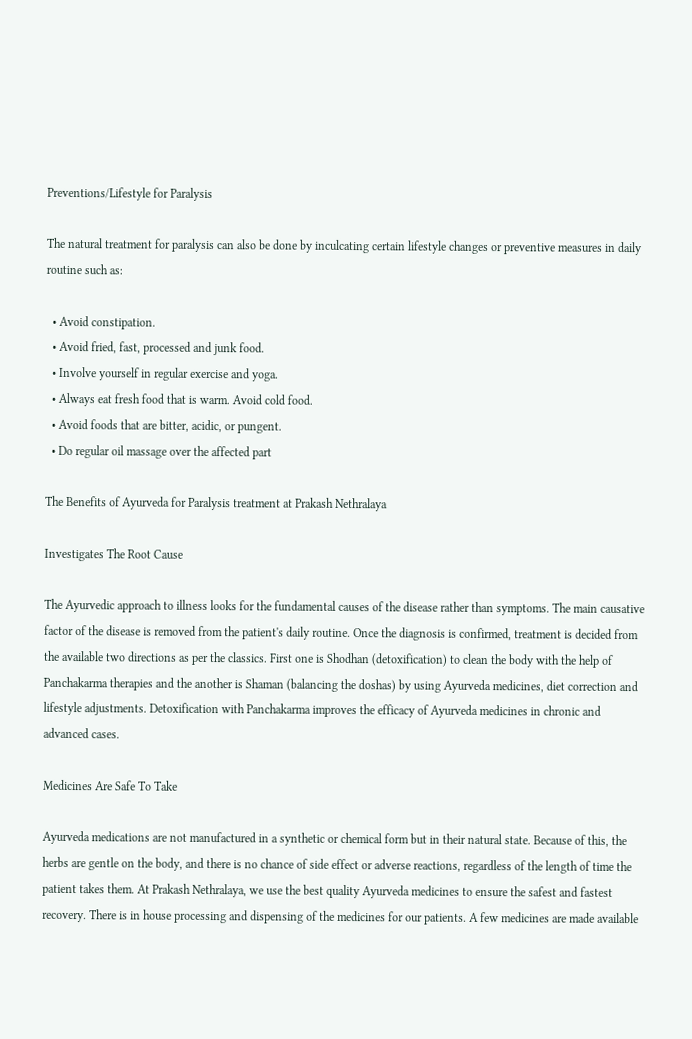Preventions/Lifestyle for Paralysis

The natural treatment for paralysis can also be done by inculcating certain lifestyle changes or preventive measures in daily routine such as:

  • Avoid constipation.
  • Avoid fried, fast, processed and junk food.
  • Involve yourself in regular exercise and yoga.
  • Always eat fresh food that is warm. Avoid cold food.
  • Avoid foods that are bitter, acidic, or pungent.
  • Do regular oil massage over the affected part

The Benefits of Ayurveda for Paralysis treatment at Prakash Nethralaya

Investigates The Root Cause

The Ayurvedic approach to illness looks for the fundamental causes of the disease rather than symptoms. The main causative factor of the disease is removed from the patient's daily routine. Once the diagnosis is confirmed, treatment is decided from the available two directions as per the classics. First one is Shodhan (detoxification) to clean the body with the help of Panchakarma therapies and the another is Shaman (balancing the doshas) by using Ayurveda medicines, diet correction and lifestyle adjustments. Detoxification with Panchakarma improves the efficacy of Ayurveda medicines in chronic and advanced cases.

Medicines Are Safe To Take

Ayurveda medications are not manufactured in a synthetic or chemical form but in their natural state. Because of this, the herbs are gentle on the body, and there is no chance of side effect or adverse reactions, regardless of the length of time the patient takes them. At Prakash Nethralaya, we use the best quality Ayurveda medicines to ensure the safest and fastest recovery. There is in house processing and dispensing of the medicines for our patients. A few medicines are made available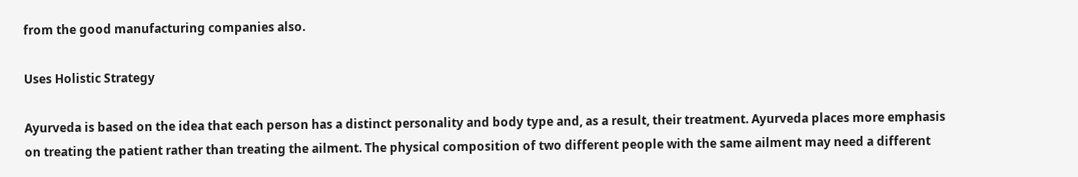from the good manufacturing companies also.

Uses Holistic Strategy

Ayurveda is based on the idea that each person has a distinct personality and body type and, as a result, their treatment. Ayurveda places more emphasis on treating the patient rather than treating the ailment. The physical composition of two different people with the same ailment may need a different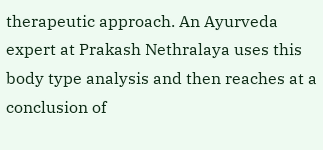therapeutic approach. An Ayurveda expert at Prakash Nethralaya uses this body type analysis and then reaches at a conclusion of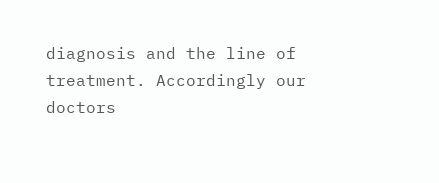diagnosis and the line of treatment. Accordingly our doctors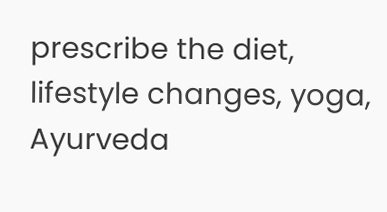prescribe the diet, lifestyle changes, yoga, Ayurveda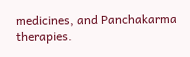medicines, and Panchakarma therapies.